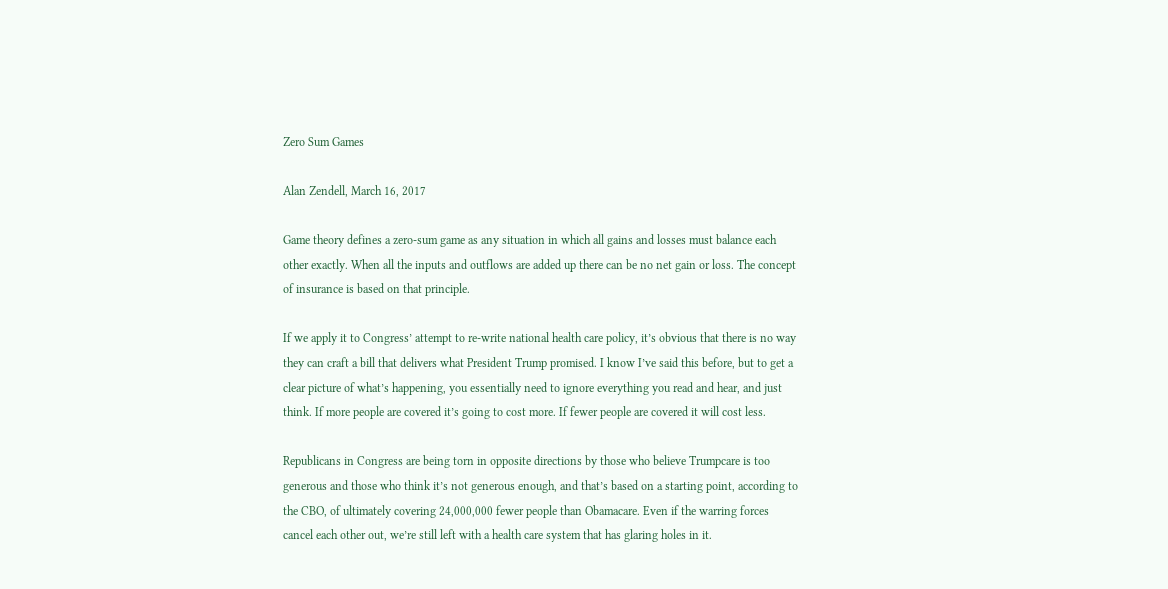Zero Sum Games

Alan Zendell, March 16, 2017

Game theory defines a zero-sum game as any situation in which all gains and losses must balance each other exactly. When all the inputs and outflows are added up there can be no net gain or loss. The concept of insurance is based on that principle.

If we apply it to Congress’ attempt to re-write national health care policy, it’s obvious that there is no way they can craft a bill that delivers what President Trump promised. I know I’ve said this before, but to get a clear picture of what’s happening, you essentially need to ignore everything you read and hear, and just think. If more people are covered it’s going to cost more. If fewer people are covered it will cost less.

Republicans in Congress are being torn in opposite directions by those who believe Trumpcare is too generous and those who think it’s not generous enough, and that’s based on a starting point, according to the CBO, of ultimately covering 24,000,000 fewer people than Obamacare. Even if the warring forces cancel each other out, we’re still left with a health care system that has glaring holes in it.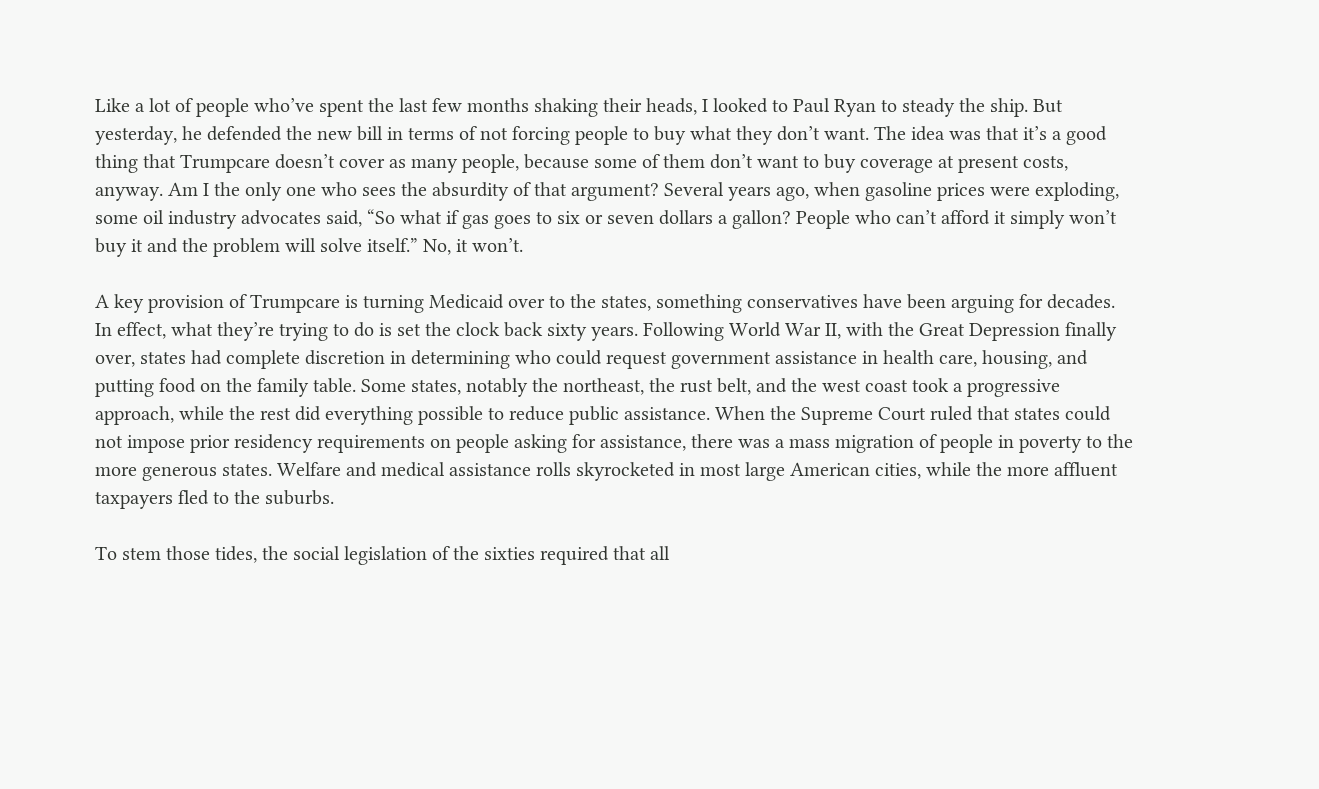Like a lot of people who’ve spent the last few months shaking their heads, I looked to Paul Ryan to steady the ship. But yesterday, he defended the new bill in terms of not forcing people to buy what they don’t want. The idea was that it’s a good thing that Trumpcare doesn’t cover as many people, because some of them don’t want to buy coverage at present costs, anyway. Am I the only one who sees the absurdity of that argument? Several years ago, when gasoline prices were exploding, some oil industry advocates said, “So what if gas goes to six or seven dollars a gallon? People who can’t afford it simply won’t buy it and the problem will solve itself.” No, it won’t.

A key provision of Trumpcare is turning Medicaid over to the states, something conservatives have been arguing for decades. In effect, what they’re trying to do is set the clock back sixty years. Following World War II, with the Great Depression finally over, states had complete discretion in determining who could request government assistance in health care, housing, and putting food on the family table. Some states, notably the northeast, the rust belt, and the west coast took a progressive approach, while the rest did everything possible to reduce public assistance. When the Supreme Court ruled that states could not impose prior residency requirements on people asking for assistance, there was a mass migration of people in poverty to the more generous states. Welfare and medical assistance rolls skyrocketed in most large American cities, while the more affluent taxpayers fled to the suburbs.

To stem those tides, the social legislation of the sixties required that all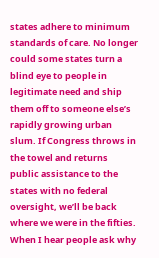states adhere to minimum standards of care. No longer could some states turn a blind eye to people in legitimate need and ship them off to someone else’s rapidly growing urban slum. If Congress throws in the towel and returns public assistance to the states with no federal oversight, we’ll be back where we were in the fifties. When I hear people ask why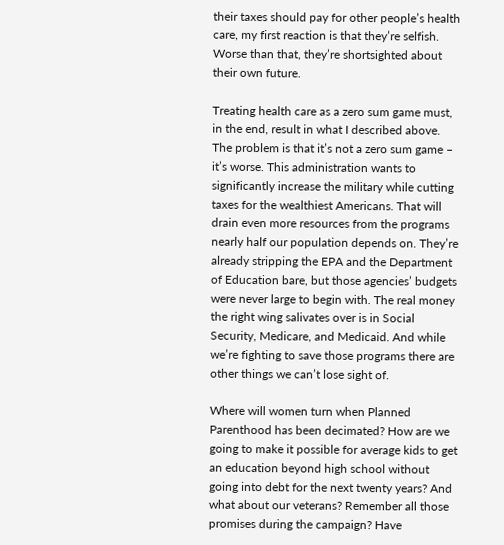their taxes should pay for other people’s health care, my first reaction is that they’re selfish. Worse than that, they’re shortsighted about their own future.

Treating health care as a zero sum game must, in the end, result in what I described above. The problem is that it’s not a zero sum game – it’s worse. This administration wants to significantly increase the military while cutting taxes for the wealthiest Americans. That will drain even more resources from the programs nearly half our population depends on. They’re already stripping the EPA and the Department of Education bare, but those agencies’ budgets were never large to begin with. The real money the right wing salivates over is in Social Security, Medicare, and Medicaid. And while we’re fighting to save those programs there are other things we can’t lose sight of.

Where will women turn when Planned Parenthood has been decimated? How are we going to make it possible for average kids to get an education beyond high school without going into debt for the next twenty years? And what about our veterans? Remember all those promises during the campaign? Have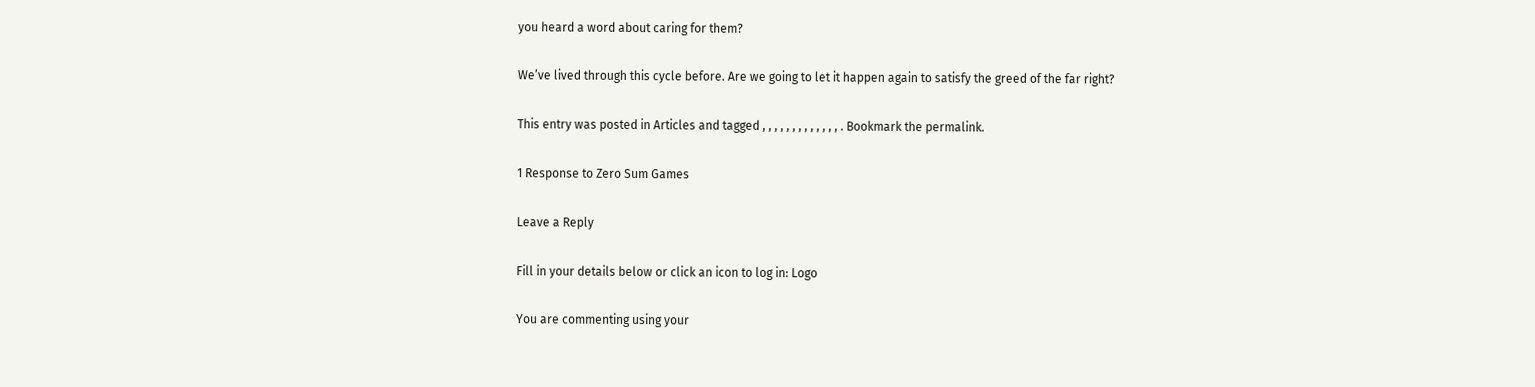you heard a word about caring for them?

We’ve lived through this cycle before. Are we going to let it happen again to satisfy the greed of the far right?

This entry was posted in Articles and tagged , , , , , , , , , , , , , . Bookmark the permalink.

1 Response to Zero Sum Games

Leave a Reply

Fill in your details below or click an icon to log in: Logo

You are commenting using your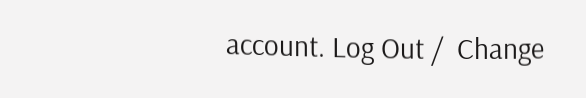account. Log Out /  Change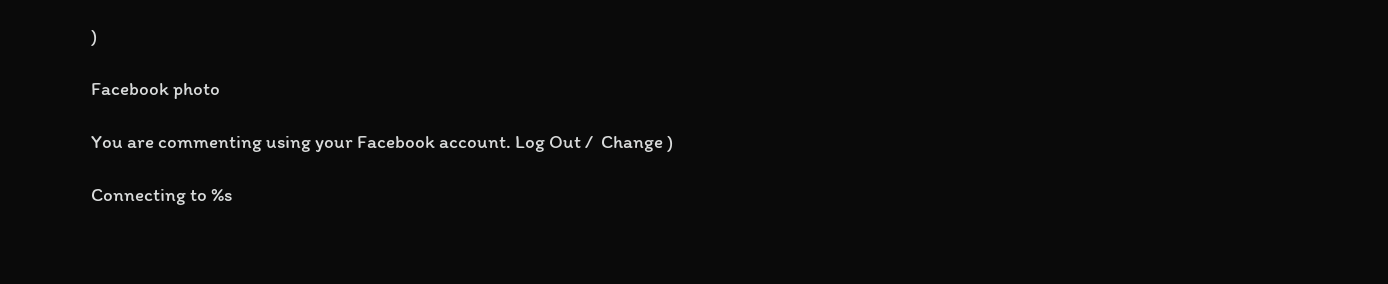)

Facebook photo

You are commenting using your Facebook account. Log Out /  Change )

Connecting to %s